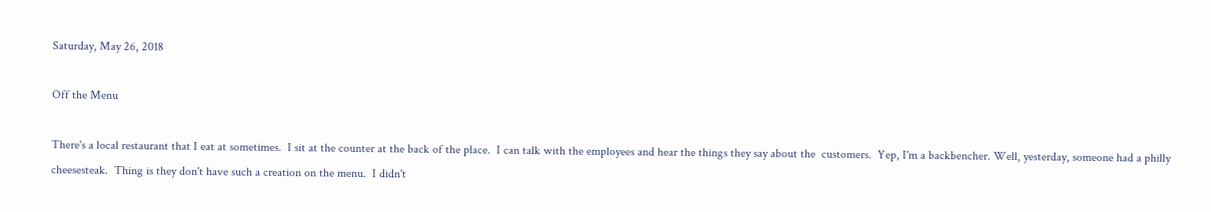Saturday, May 26, 2018

Off the Menu

There's a local restaurant that I eat at sometimes.  I sit at the counter at the back of the place.  I can talk with the employees and hear the things they say about the  customers.  Yep, I'm a backbencher. Well, yesterday, someone had a philly cheesesteak.  Thing is they don't have such a creation on the menu.  I didn't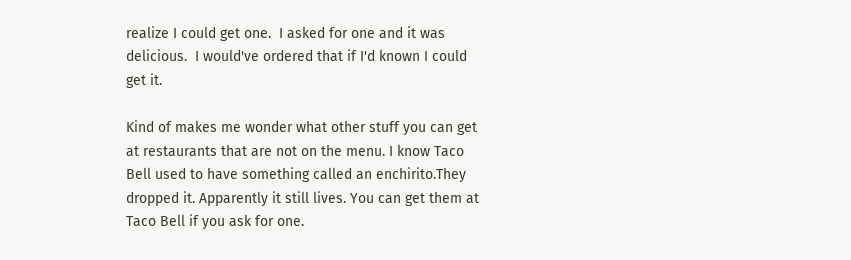realize I could get one.  I asked for one and it was delicious.  I would've ordered that if I'd known I could get it.

Kind of makes me wonder what other stuff you can get at restaurants that are not on the menu. I know Taco Bell used to have something called an enchirito.They dropped it. Apparently it still lives. You can get them at Taco Bell if you ask for one.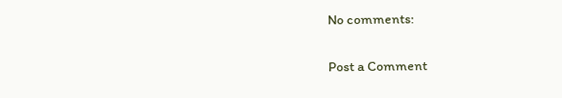No comments:

Post a Comment